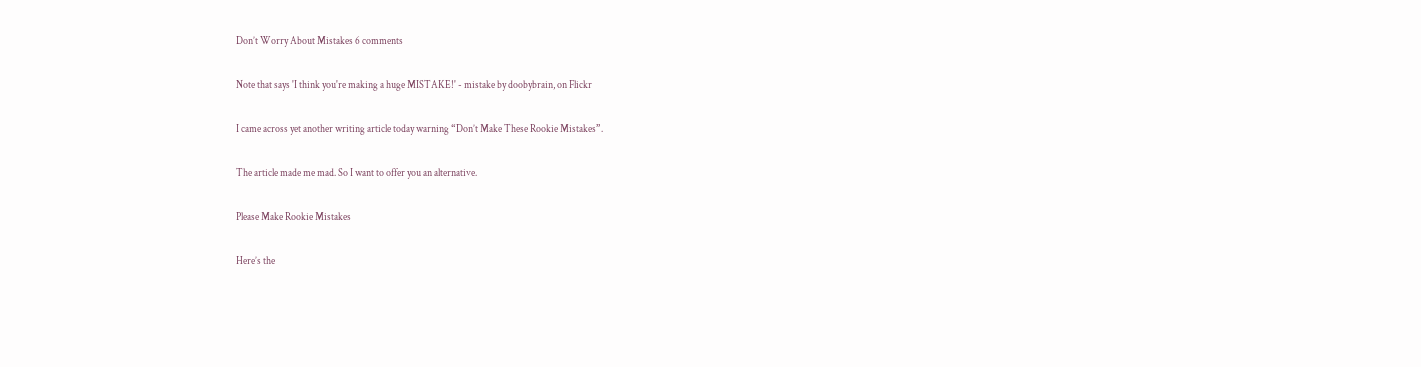Don’t Worry About Mistakes 6 comments

Note that says 'I think you're making a huge MISTAKE!' - mistake by doobybrain, on Flickr

I came across yet another writing article today warning “Don’t Make These Rookie Mistakes”.

The article made me mad. So I want to offer you an alternative.

Please Make Rookie Mistakes

Here’s the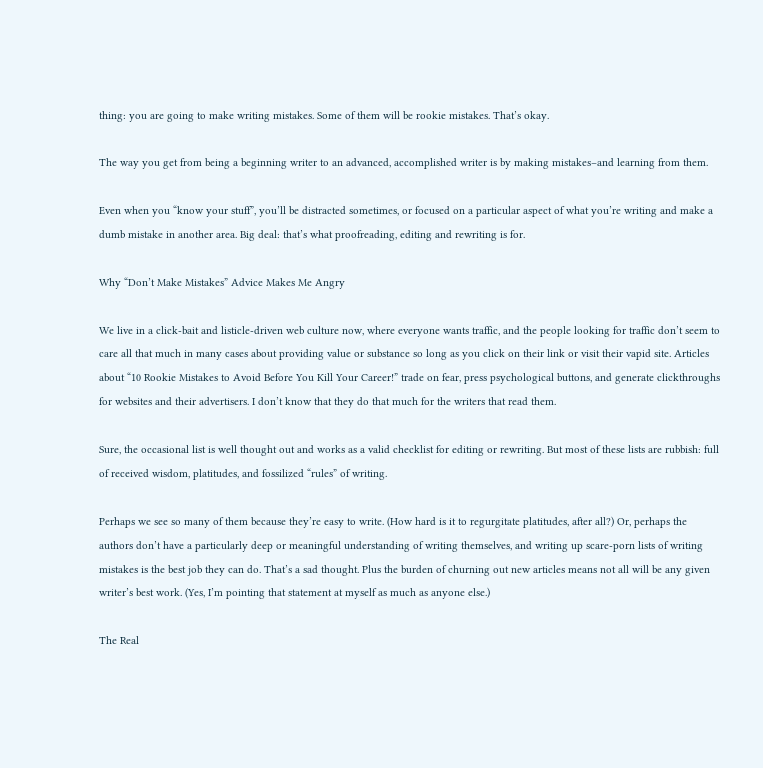thing: you are going to make writing mistakes. Some of them will be rookie mistakes. That’s okay.

The way you get from being a beginning writer to an advanced, accomplished writer is by making mistakes–and learning from them.

Even when you “know your stuff”, you’ll be distracted sometimes, or focused on a particular aspect of what you’re writing and make a dumb mistake in another area. Big deal: that’s what proofreading, editing and rewriting is for.

Why “Don’t Make Mistakes” Advice Makes Me Angry

We live in a click-bait and listicle-driven web culture now, where everyone wants traffic, and the people looking for traffic don’t seem to care all that much in many cases about providing value or substance so long as you click on their link or visit their vapid site. Articles about “10 Rookie Mistakes to Avoid Before You Kill Your Career!” trade on fear, press psychological buttons, and generate clickthroughs for websites and their advertisers. I don’t know that they do that much for the writers that read them.

Sure, the occasional list is well thought out and works as a valid checklist for editing or rewriting. But most of these lists are rubbish: full of received wisdom, platitudes, and fossilized “rules” of writing.

Perhaps we see so many of them because they’re easy to write. (How hard is it to regurgitate platitudes, after all?) Or, perhaps the authors don’t have a particularly deep or meaningful understanding of writing themselves, and writing up scare-porn lists of writing mistakes is the best job they can do. That’s a sad thought. Plus the burden of churning out new articles means not all will be any given writer’s best work. (Yes, I’m pointing that statement at myself as much as anyone else.)

The Real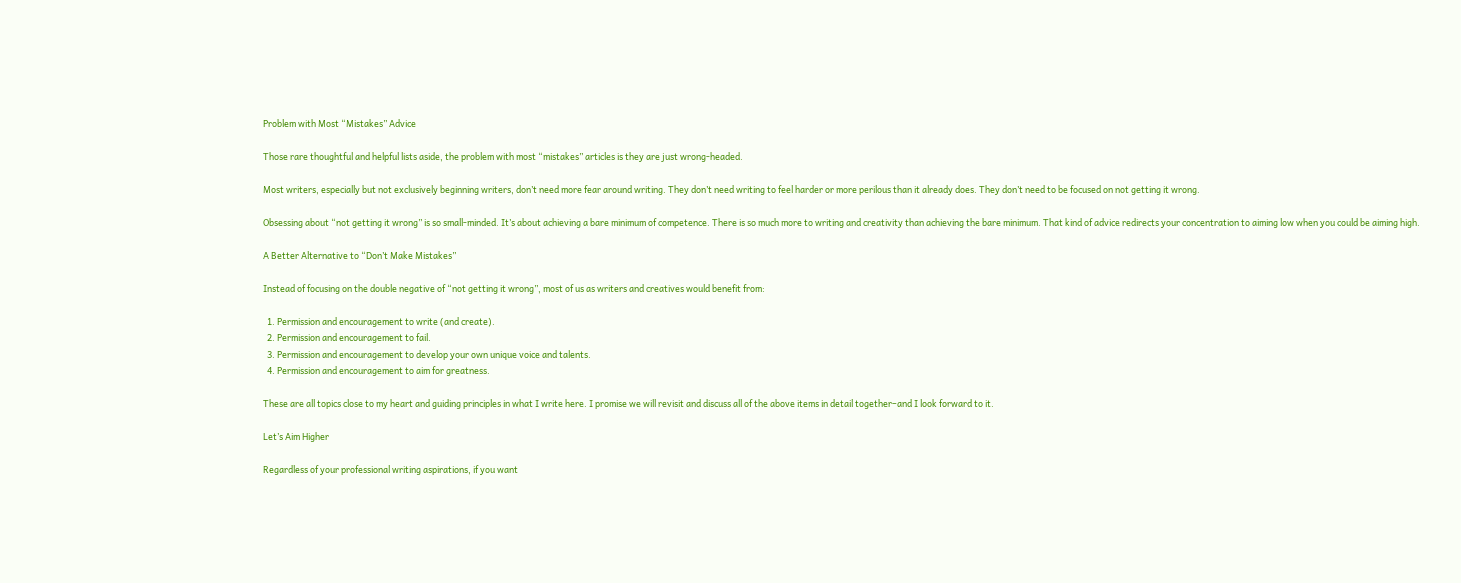Problem with Most “Mistakes” Advice

Those rare thoughtful and helpful lists aside, the problem with most “mistakes” articles is they are just wrong-headed.

Most writers, especially but not exclusively beginning writers, don’t need more fear around writing. They don’t need writing to feel harder or more perilous than it already does. They don’t need to be focused on not getting it wrong.

Obsessing about “not getting it wrong” is so small-minded. It’s about achieving a bare minimum of competence. There is so much more to writing and creativity than achieving the bare minimum. That kind of advice redirects your concentration to aiming low when you could be aiming high.

A Better Alternative to “Don’t Make Mistakes”

Instead of focusing on the double negative of “not getting it wrong”, most of us as writers and creatives would benefit from:

  1. Permission and encouragement to write (and create).
  2. Permission and encouragement to fail.
  3. Permission and encouragement to develop your own unique voice and talents.
  4. Permission and encouragement to aim for greatness.

These are all topics close to my heart and guiding principles in what I write here. I promise we will revisit and discuss all of the above items in detail together–and I look forward to it.

Let’s Aim Higher

Regardless of your professional writing aspirations, if you want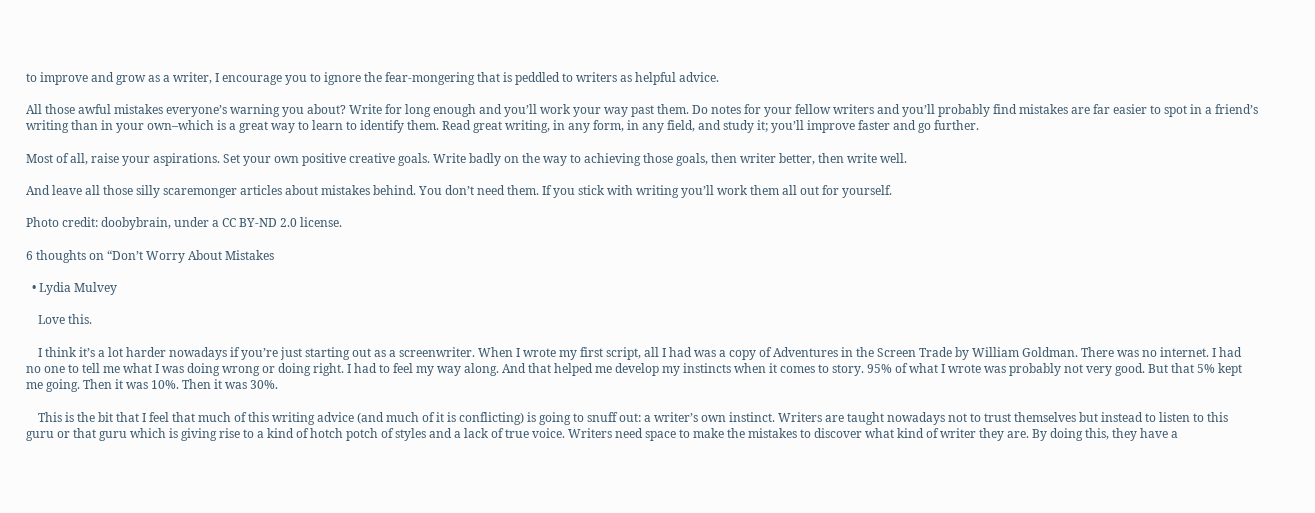to improve and grow as a writer, I encourage you to ignore the fear-mongering that is peddled to writers as helpful advice.

All those awful mistakes everyone’s warning you about? Write for long enough and you’ll work your way past them. Do notes for your fellow writers and you’ll probably find mistakes are far easier to spot in a friend’s writing than in your own–which is a great way to learn to identify them. Read great writing, in any form, in any field, and study it; you’ll improve faster and go further.

Most of all, raise your aspirations. Set your own positive creative goals. Write badly on the way to achieving those goals, then writer better, then write well.

And leave all those silly scaremonger articles about mistakes behind. You don’t need them. If you stick with writing you’ll work them all out for yourself.

Photo credit: doobybrain, under a CC BY-ND 2.0 license.

6 thoughts on “Don’t Worry About Mistakes

  • Lydia Mulvey

    Love this.

    I think it’s a lot harder nowadays if you’re just starting out as a screenwriter. When I wrote my first script, all I had was a copy of Adventures in the Screen Trade by William Goldman. There was no internet. I had no one to tell me what I was doing wrong or doing right. I had to feel my way along. And that helped me develop my instincts when it comes to story. 95% of what I wrote was probably not very good. But that 5% kept me going. Then it was 10%. Then it was 30%.

    This is the bit that I feel that much of this writing advice (and much of it is conflicting) is going to snuff out: a writer’s own instinct. Writers are taught nowadays not to trust themselves but instead to listen to this guru or that guru which is giving rise to a kind of hotch potch of styles and a lack of true voice. Writers need space to make the mistakes to discover what kind of writer they are. By doing this, they have a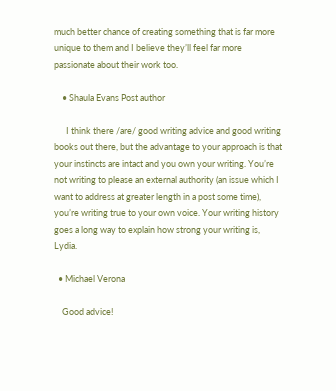much better chance of creating something that is far more unique to them and I believe they’ll feel far more passionate about their work too.

    • Shaula Evans Post author

      I think there /are/ good writing advice and good writing books out there, but the advantage to your approach is that your instincts are intact and you own your writing. You’re not writing to please an external authority (an issue which I want to address at greater length in a post some time), you’re writing true to your own voice. Your writing history goes a long way to explain how strong your writing is, Lydia.

  • Michael Verona

    Good advice!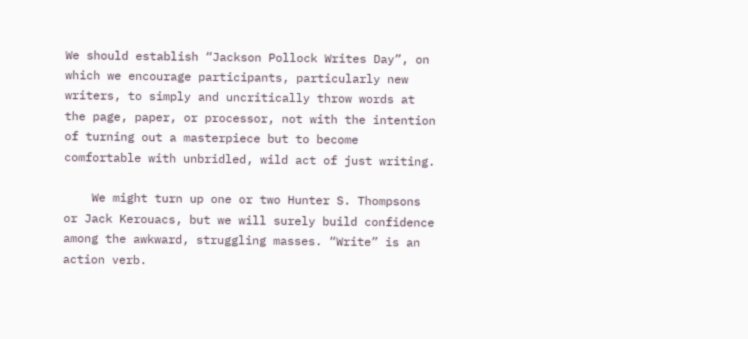We should establish “Jackson Pollock Writes Day”, on which we encourage participants, particularly new writers, to simply and uncritically throw words at the page, paper, or processor, not with the intention of turning out a masterpiece but to become comfortable with unbridled, wild act of just writing.

    We might turn up one or two Hunter S. Thompsons or Jack Kerouacs, but we will surely build confidence among the awkward, struggling masses. “Write” is an action verb.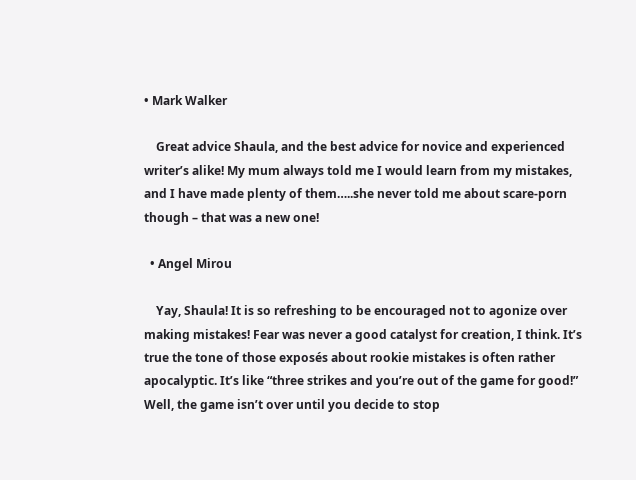• Mark Walker

    Great advice Shaula, and the best advice for novice and experienced writer’s alike! My mum always told me I would learn from my mistakes, and I have made plenty of them…..she never told me about scare-porn though – that was a new one!

  • Angel Mirou

    Yay, Shaula! It is so refreshing to be encouraged not to agonize over making mistakes! Fear was never a good catalyst for creation, I think. It’s true the tone of those exposés about rookie mistakes is often rather apocalyptic. It’s like “three strikes and you’re out of the game for good!” Well, the game isn’t over until you decide to stop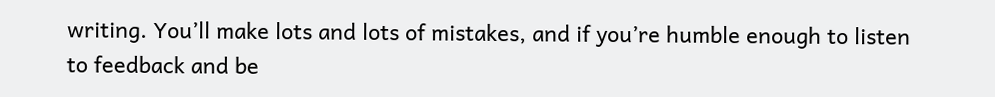writing. You’ll make lots and lots of mistakes, and if you’re humble enough to listen to feedback and be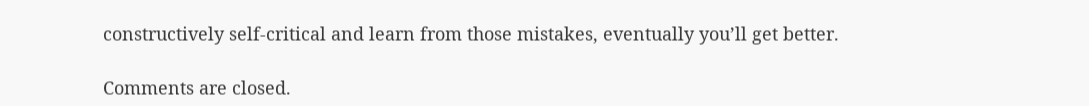constructively self-critical and learn from those mistakes, eventually you’ll get better.

Comments are closed.